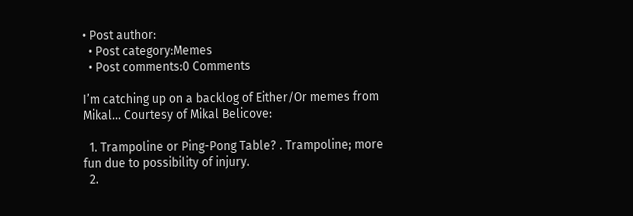• Post author:
  • Post category:Memes
  • Post comments:0 Comments

I’m catching up on a backlog of Either/Or memes from Mikal… Courtesy of Mikal Belicove:

  1. Trampoline or Ping-Pong Table? . Trampoline; more fun due to possibility of injury.
  2.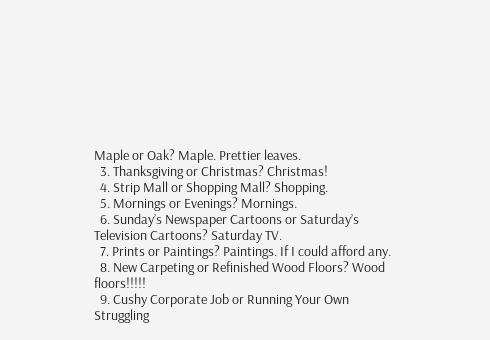Maple or Oak? Maple. Prettier leaves.
  3. Thanksgiving or Christmas? Christmas!
  4. Strip Mall or Shopping Mall? Shopping.
  5. Mornings or Evenings? Mornings.
  6. Sunday’s Newspaper Cartoons or Saturday’s Television Cartoons? Saturday TV.
  7. Prints or Paintings? Paintings. If I could afford any.
  8. New Carpeting or Refinished Wood Floors? Wood floors!!!!!
  9. Cushy Corporate Job or Running Your Own Struggling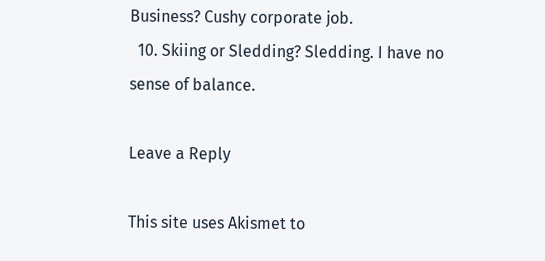Business? Cushy corporate job.
  10. Skiing or Sledding? Sledding. I have no sense of balance.

Leave a Reply

This site uses Akismet to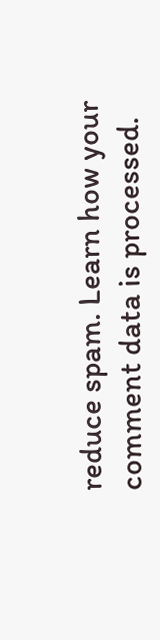reduce spam. Learn how your comment data is processed.